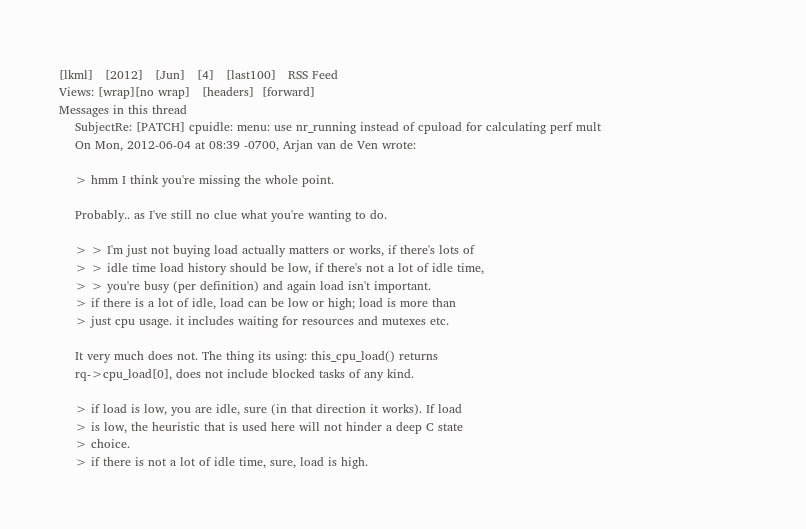[lkml]   [2012]   [Jun]   [4]   [last100]   RSS Feed
Views: [wrap][no wrap]   [headers]  [forward]
Messages in this thread
    SubjectRe: [PATCH] cpuidle: menu: use nr_running instead of cpuload for calculating perf mult
    On Mon, 2012-06-04 at 08:39 -0700, Arjan van de Ven wrote:

    > hmm I think you're missing the whole point.

    Probably.. as I've still no clue what you're wanting to do.

    > > I'm just not buying load actually matters or works, if there's lots of
    > > idle time load history should be low, if there's not a lot of idle time,
    > > you're busy (per definition) and again load isn't important.
    > if there is a lot of idle, load can be low or high; load is more than
    > just cpu usage. it includes waiting for resources and mutexes etc.

    It very much does not. The thing its using: this_cpu_load() returns
    rq->cpu_load[0], does not include blocked tasks of any kind.

    > if load is low, you are idle, sure (in that direction it works). If load
    > is low, the heuristic that is used here will not hinder a deep C state
    > choice.
    > if there is not a lot of idle time, sure, load is high.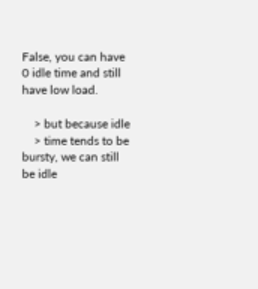False, you can have 0 idle time and still have low load.

    > but because idle
    > time tends to be bursty, we can still be idle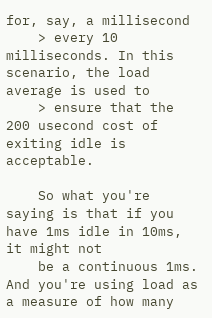for, say, a millisecond
    > every 10 milliseconds. In this scenario, the load average is used to
    > ensure that the 200 usecond cost of exiting idle is acceptable.

    So what you're saying is that if you have 1ms idle in 10ms, it might not
    be a continuous 1ms. And you're using load as a measure of how many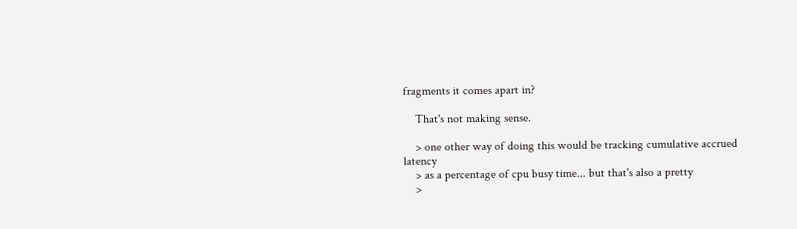fragments it comes apart in?

    That's not making sense.

    > one other way of doing this would be tracking cumulative accrued latency
    > as a percentage of cpu busy time... but that's also a pretty
    >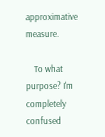approximative measure.

    To what purpose? I'm completely confused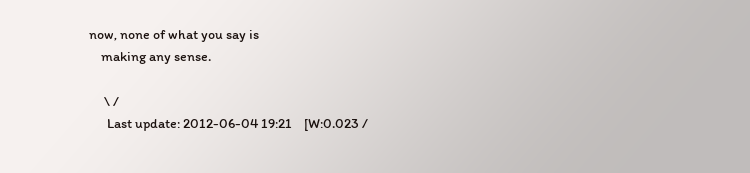now, none of what you say is
    making any sense.

     \ /
      Last update: 2012-06-04 19:21    [W:0.023 /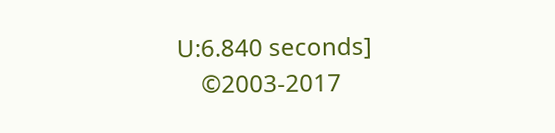U:6.840 seconds]
    ©2003-2017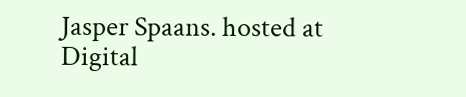Jasper Spaans. hosted at Digital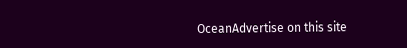OceanAdvertise on this site